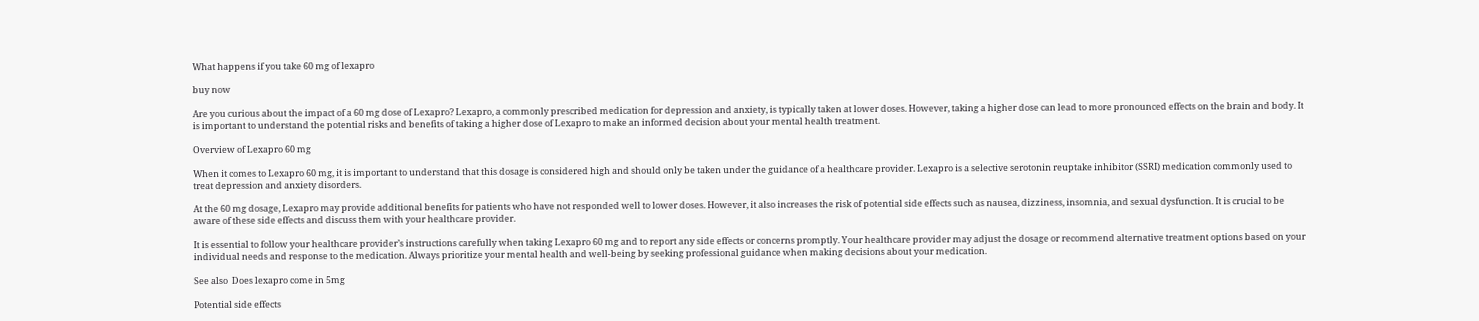What happens if you take 60 mg of lexapro

buy now

Are you curious about the impact of a 60 mg dose of Lexapro? Lexapro, a commonly prescribed medication for depression and anxiety, is typically taken at lower doses. However, taking a higher dose can lead to more pronounced effects on the brain and body. It is important to understand the potential risks and benefits of taking a higher dose of Lexapro to make an informed decision about your mental health treatment.

Overview of Lexapro 60 mg

When it comes to Lexapro 60 mg, it is important to understand that this dosage is considered high and should only be taken under the guidance of a healthcare provider. Lexapro is a selective serotonin reuptake inhibitor (SSRI) medication commonly used to treat depression and anxiety disorders.

At the 60 mg dosage, Lexapro may provide additional benefits for patients who have not responded well to lower doses. However, it also increases the risk of potential side effects such as nausea, dizziness, insomnia, and sexual dysfunction. It is crucial to be aware of these side effects and discuss them with your healthcare provider.

It is essential to follow your healthcare provider’s instructions carefully when taking Lexapro 60 mg and to report any side effects or concerns promptly. Your healthcare provider may adjust the dosage or recommend alternative treatment options based on your individual needs and response to the medication. Always prioritize your mental health and well-being by seeking professional guidance when making decisions about your medication.

See also  Does lexapro come in 5mg

Potential side effects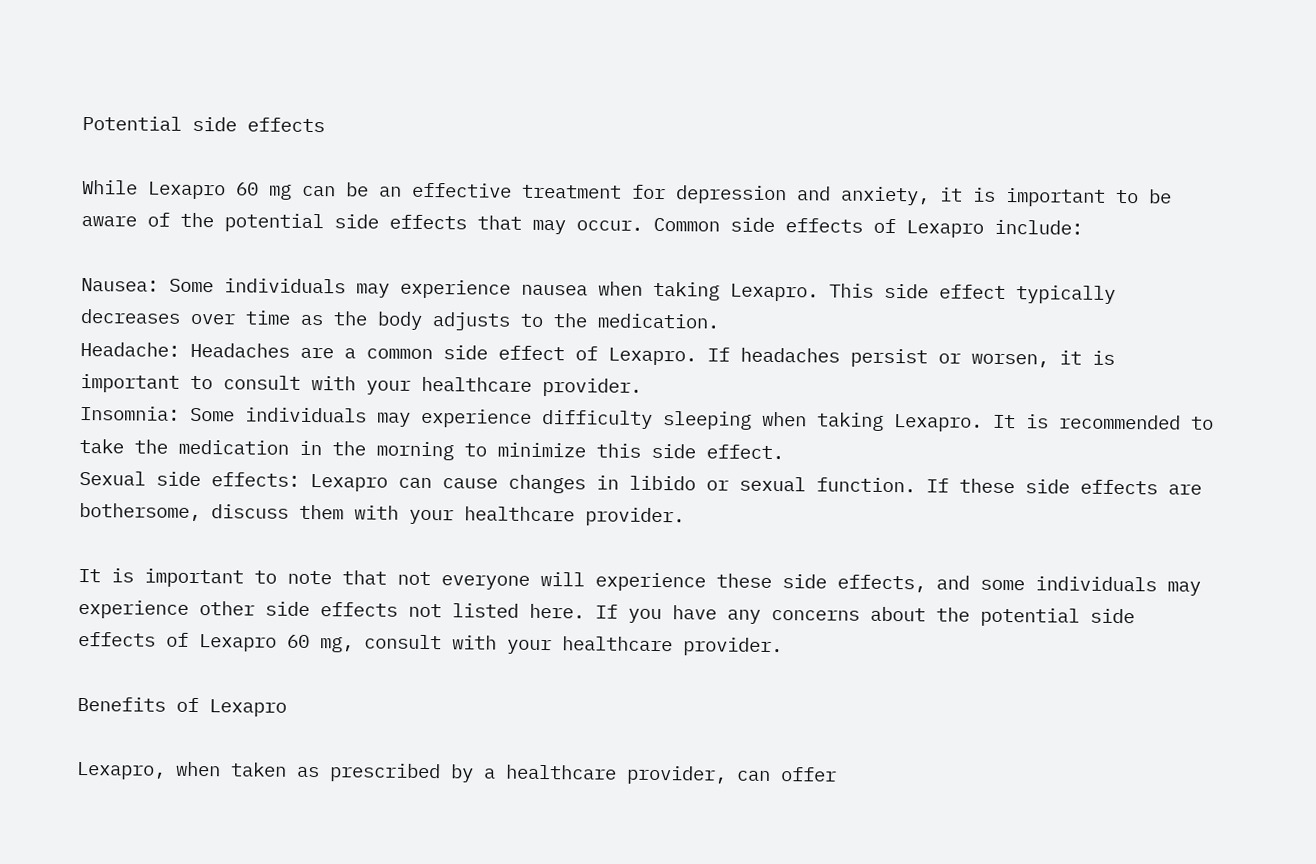Potential side effects

While Lexapro 60 mg can be an effective treatment for depression and anxiety, it is important to be aware of the potential side effects that may occur. Common side effects of Lexapro include:

Nausea: Some individuals may experience nausea when taking Lexapro. This side effect typically decreases over time as the body adjusts to the medication.
Headache: Headaches are a common side effect of Lexapro. If headaches persist or worsen, it is important to consult with your healthcare provider.
Insomnia: Some individuals may experience difficulty sleeping when taking Lexapro. It is recommended to take the medication in the morning to minimize this side effect.
Sexual side effects: Lexapro can cause changes in libido or sexual function. If these side effects are bothersome, discuss them with your healthcare provider.

It is important to note that not everyone will experience these side effects, and some individuals may experience other side effects not listed here. If you have any concerns about the potential side effects of Lexapro 60 mg, consult with your healthcare provider.

Benefits of Lexapro

Lexapro, when taken as prescribed by a healthcare provider, can offer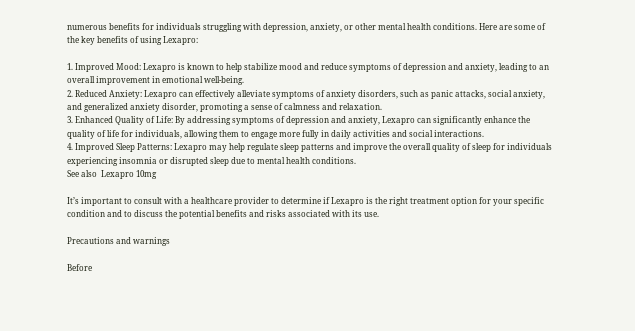numerous benefits for individuals struggling with depression, anxiety, or other mental health conditions. Here are some of the key benefits of using Lexapro:

1. Improved Mood: Lexapro is known to help stabilize mood and reduce symptoms of depression and anxiety, leading to an overall improvement in emotional well-being.
2. Reduced Anxiety: Lexapro can effectively alleviate symptoms of anxiety disorders, such as panic attacks, social anxiety, and generalized anxiety disorder, promoting a sense of calmness and relaxation.
3. Enhanced Quality of Life: By addressing symptoms of depression and anxiety, Lexapro can significantly enhance the quality of life for individuals, allowing them to engage more fully in daily activities and social interactions.
4. Improved Sleep Patterns: Lexapro may help regulate sleep patterns and improve the overall quality of sleep for individuals experiencing insomnia or disrupted sleep due to mental health conditions.
See also  Lexapro 10mg

It’s important to consult with a healthcare provider to determine if Lexapro is the right treatment option for your specific condition and to discuss the potential benefits and risks associated with its use.

Precautions and warnings

Before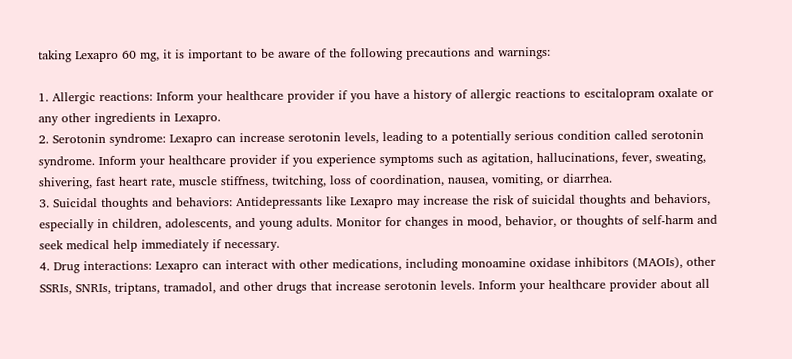taking Lexapro 60 mg, it is important to be aware of the following precautions and warnings:

1. Allergic reactions: Inform your healthcare provider if you have a history of allergic reactions to escitalopram oxalate or any other ingredients in Lexapro.
2. Serotonin syndrome: Lexapro can increase serotonin levels, leading to a potentially serious condition called serotonin syndrome. Inform your healthcare provider if you experience symptoms such as agitation, hallucinations, fever, sweating, shivering, fast heart rate, muscle stiffness, twitching, loss of coordination, nausea, vomiting, or diarrhea.
3. Suicidal thoughts and behaviors: Antidepressants like Lexapro may increase the risk of suicidal thoughts and behaviors, especially in children, adolescents, and young adults. Monitor for changes in mood, behavior, or thoughts of self-harm and seek medical help immediately if necessary.
4. Drug interactions: Lexapro can interact with other medications, including monoamine oxidase inhibitors (MAOIs), other SSRIs, SNRIs, triptans, tramadol, and other drugs that increase serotonin levels. Inform your healthcare provider about all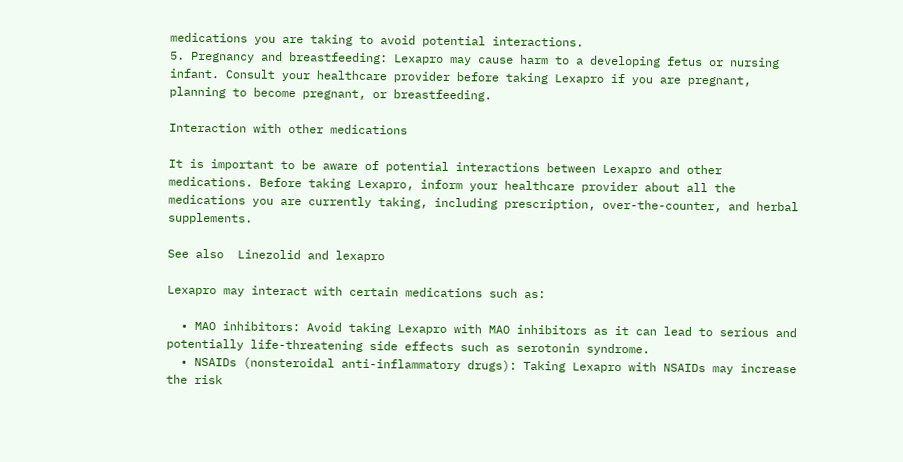medications you are taking to avoid potential interactions.
5. Pregnancy and breastfeeding: Lexapro may cause harm to a developing fetus or nursing infant. Consult your healthcare provider before taking Lexapro if you are pregnant, planning to become pregnant, or breastfeeding.

Interaction with other medications

It is important to be aware of potential interactions between Lexapro and other medications. Before taking Lexapro, inform your healthcare provider about all the medications you are currently taking, including prescription, over-the-counter, and herbal supplements.

See also  Linezolid and lexapro

Lexapro may interact with certain medications such as:

  • MAO inhibitors: Avoid taking Lexapro with MAO inhibitors as it can lead to serious and potentially life-threatening side effects such as serotonin syndrome.
  • NSAIDs (nonsteroidal anti-inflammatory drugs): Taking Lexapro with NSAIDs may increase the risk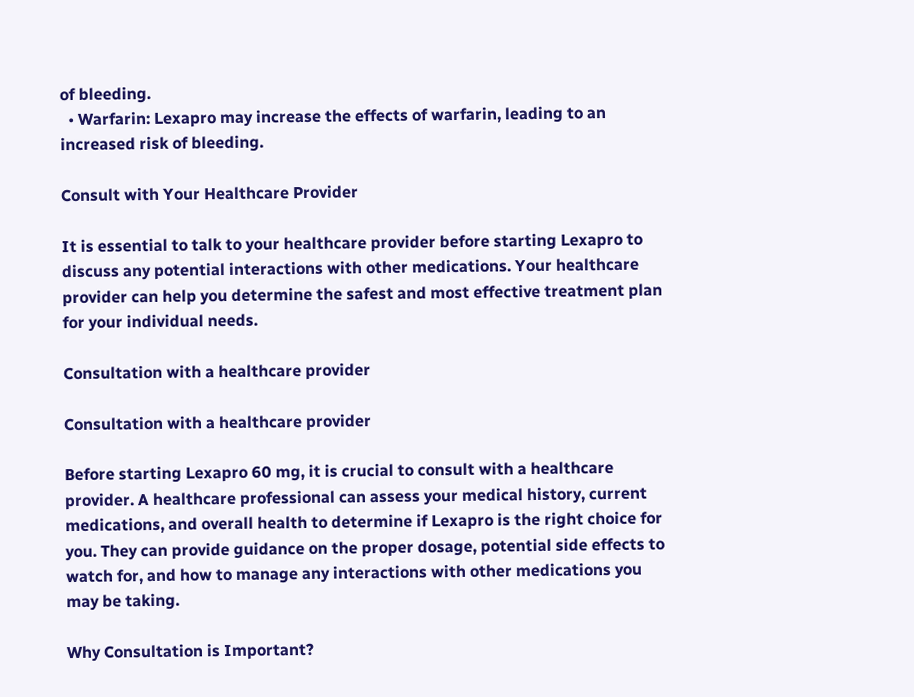of bleeding.
  • Warfarin: Lexapro may increase the effects of warfarin, leading to an increased risk of bleeding.

Consult with Your Healthcare Provider

It is essential to talk to your healthcare provider before starting Lexapro to discuss any potential interactions with other medications. Your healthcare provider can help you determine the safest and most effective treatment plan for your individual needs.

Consultation with a healthcare provider

Consultation with a healthcare provider

Before starting Lexapro 60 mg, it is crucial to consult with a healthcare provider. A healthcare professional can assess your medical history, current medications, and overall health to determine if Lexapro is the right choice for you. They can provide guidance on the proper dosage, potential side effects to watch for, and how to manage any interactions with other medications you may be taking.

Why Consultation is Important?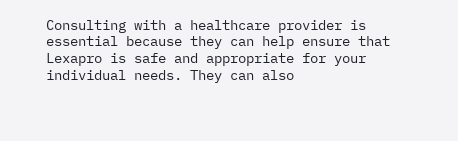Consulting with a healthcare provider is essential because they can help ensure that Lexapro is safe and appropriate for your individual needs. They can also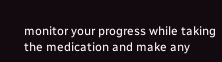monitor your progress while taking the medication and make any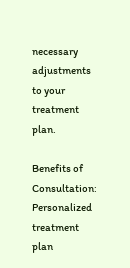necessary adjustments to your treatment plan.

Benefits of Consultation: Personalized treatment plan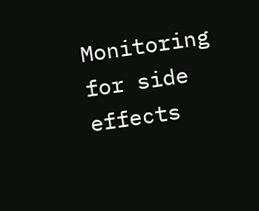Monitoring for side effects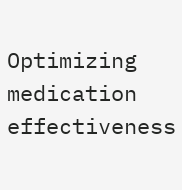Optimizing medication effectiveness